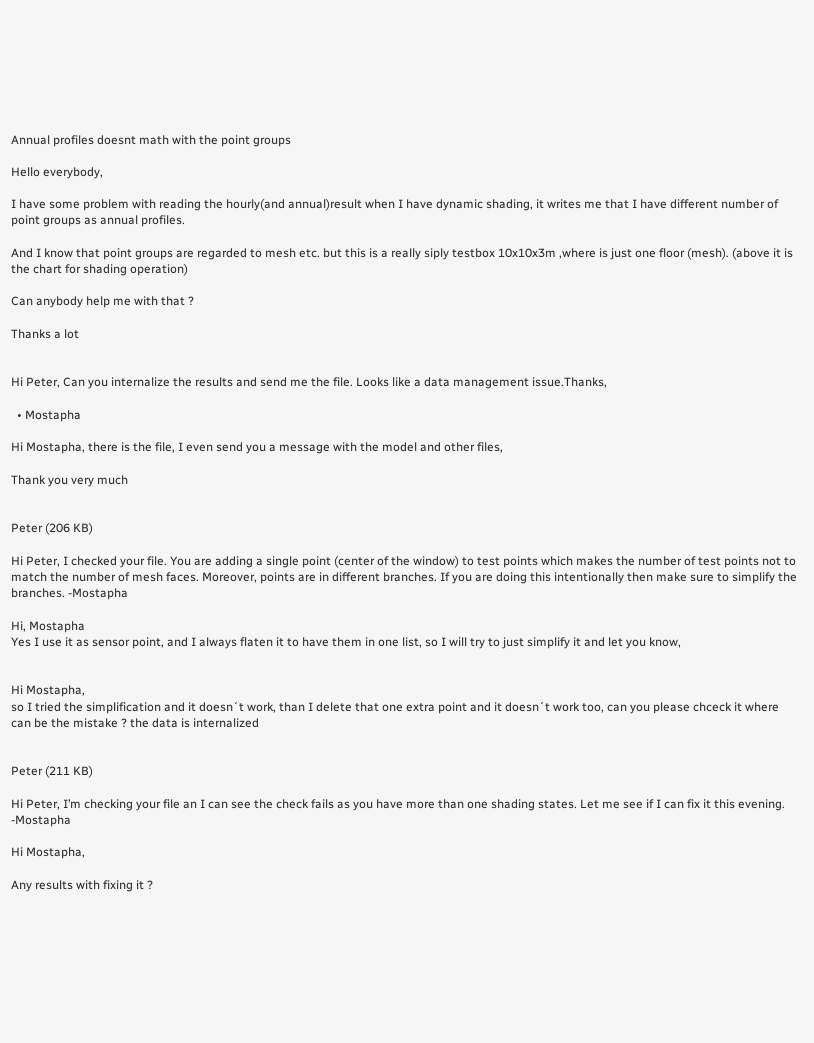Annual profiles doesnt math with the point groups

Hello everybody,

I have some problem with reading the hourly(and annual)result when I have dynamic shading, it writes me that I have different number of point groups as annual profiles.

And I know that point groups are regarded to mesh etc. but this is a really siply testbox 10x10x3m ,where is just one floor (mesh). (above it is the chart for shading operation)

Can anybody help me with that ?

Thanks a lot


Hi Peter, Can you internalize the results and send me the file. Looks like a data management issue.Thanks,

  • Mostapha

Hi Mostapha, there is the file, I even send you a message with the model and other files,

Thank you very much


Peter (206 KB)

Hi Peter, I checked your file. You are adding a single point (center of the window) to test points which makes the number of test points not to match the number of mesh faces. Moreover, points are in different branches. If you are doing this intentionally then make sure to simplify the branches. -Mostapha

Hi, Mostapha
Yes I use it as sensor point, and I always flaten it to have them in one list, so I will try to just simplify it and let you know,


Hi Mostapha,
so I tried the simplification and it doesn´t work, than I delete that one extra point and it doesn´t work too, can you please chceck it where can be the mistake ? the data is internalized


Peter (211 KB)

Hi Peter, I’m checking your file an I can see the check fails as you have more than one shading states. Let me see if I can fix it this evening. -Mostapha

Hi Mostapha,

Any results with fixing it ?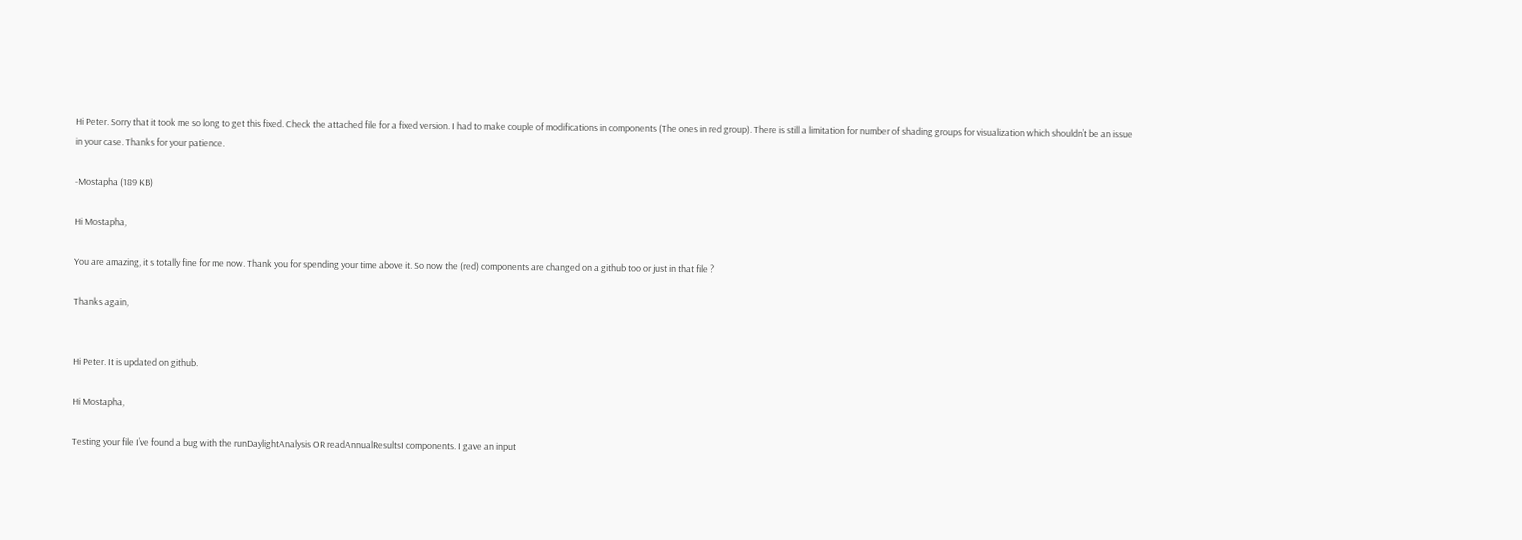Hi Peter. Sorry that it took me so long to get this fixed. Check the attached file for a fixed version. I had to make couple of modifications in components (The ones in red group). There is still a limitation for number of shading groups for visualization which shouldn’t be an issue in your case. Thanks for your patience.

-Mostapha (189 KB)

Hi Mostapha,

You are amazing, it s totally fine for me now. Thank you for spending your time above it. So now the (red) components are changed on a github too or just in that file ?

Thanks again,


Hi Peter. It is updated on github.

Hi Mostapha,

Testing your file I’ve found a bug with the runDaylightAnalysis OR readAnnualResultsI components. I gave an input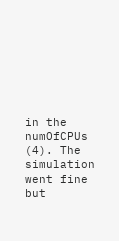in the numOfCPUs (4). The simulation went fine but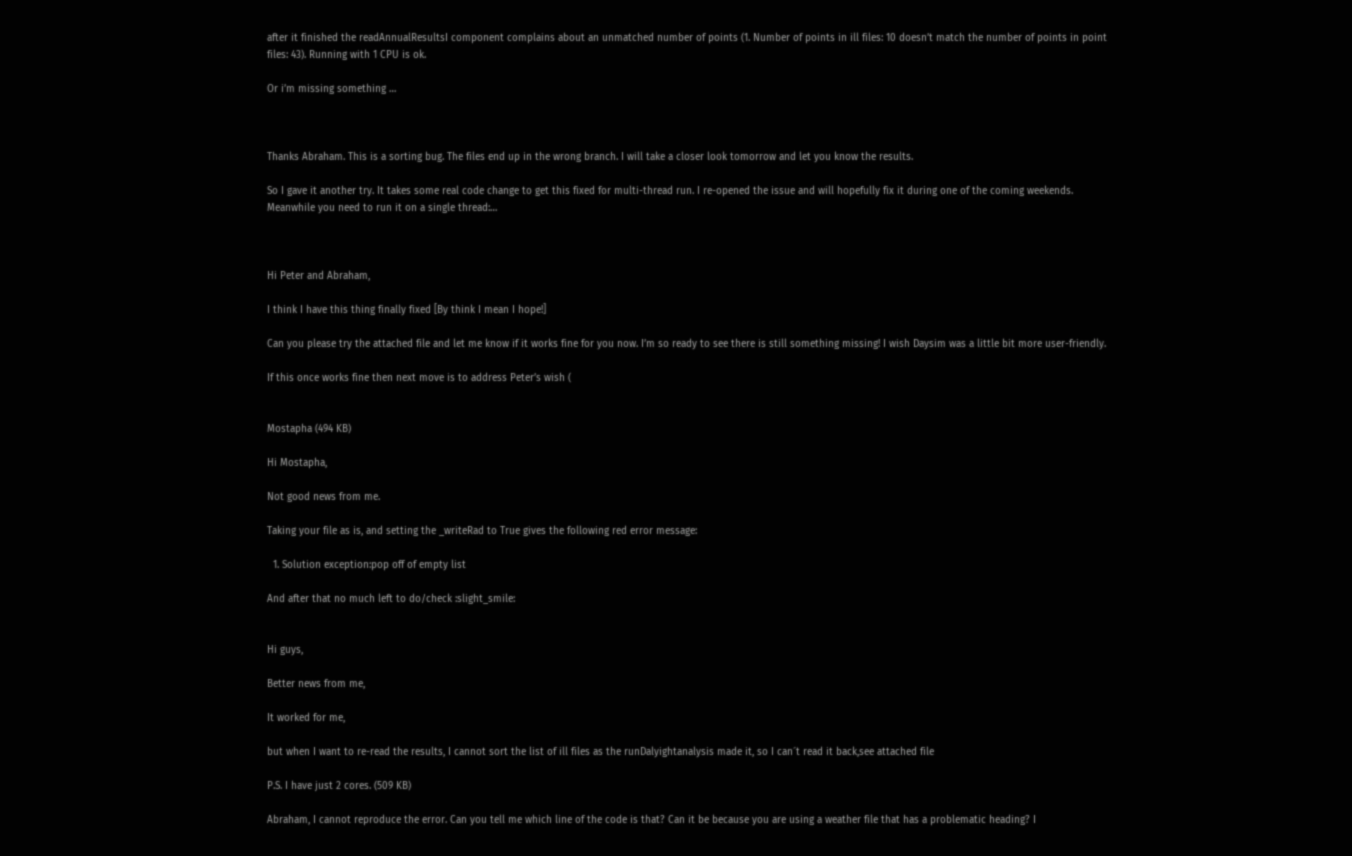after it finished the readAnnualResultsI component complains about an unmatched number of points (1. Number of points in ill files: 10 doesn’t match the number of points in point files: 43). Running with 1 CPU is ok.

Or i’m missing something …



Thanks Abraham. This is a sorting bug. The files end up in the wrong branch. I will take a closer look tomorrow and let you know the results.

So I gave it another try. It takes some real code change to get this fixed for multi-thread run. I re-opened the issue and will hopefully fix it during one of the coming weekends. Meanwhile you need to run it on a single thread:…



Hi Peter and Abraham,

I think I have this thing finally fixed [By think I mean I hope!]

Can you please try the attached file and let me know if it works fine for you now. I’m so ready to see there is still something missing! I wish Daysim was a little bit more user-friendly.

If this once works fine then next move is to address Peter’s wish (


Mostapha (494 KB)

Hi Mostapha,

Not good news from me.

Taking your file as is, and setting the _writeRad to True gives the following red error message:

  1. Solution exception:pop off of empty list

And after that no much left to do/check :slight_smile:


Hi guys,

Better news from me,

It worked for me,

but when I want to re-read the results, I cannot sort the list of ill files as the runDalyightanalysis made it, so I can´t read it back,see attached file

P.S. I have just 2 cores. (509 KB)

Abraham, I cannot reproduce the error. Can you tell me which line of the code is that? Can it be because you are using a weather file that has a problematic heading? I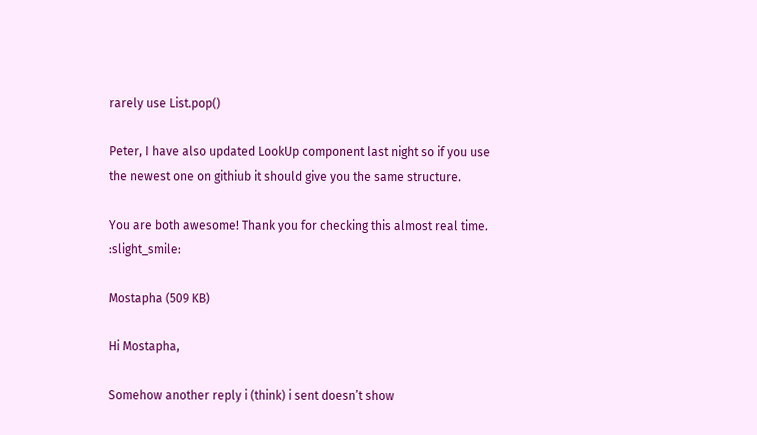rarely use List.pop()

Peter, I have also updated LookUp component last night so if you use the newest one on githiub it should give you the same structure.

You are both awesome! Thank you for checking this almost real time. :slight_smile:

Mostapha (509 KB)

Hi Mostapha,

Somehow another reply i (think) i sent doesn’t show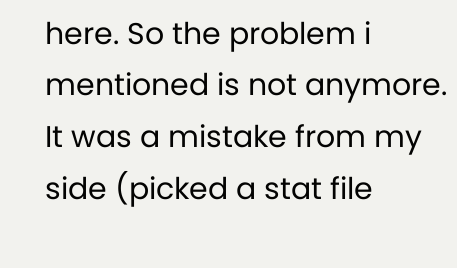here. So the problem i mentioned is not anymore. It was a mistake from my side (picked a stat file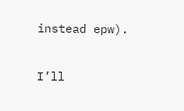instead epw).

I’ll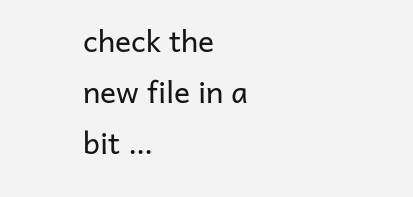check the new file in a bit …